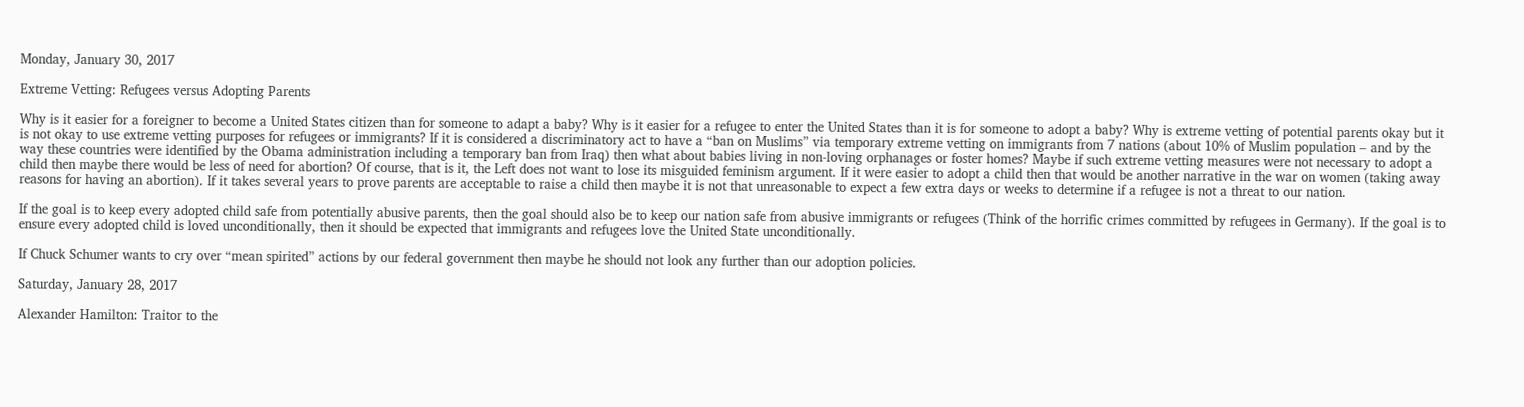Monday, January 30, 2017

Extreme Vetting: Refugees versus Adopting Parents

Why is it easier for a foreigner to become a United States citizen than for someone to adapt a baby? Why is it easier for a refugee to enter the United States than it is for someone to adopt a baby? Why is extreme vetting of potential parents okay but it is not okay to use extreme vetting purposes for refugees or immigrants? If it is considered a discriminatory act to have a “ban on Muslims” via temporary extreme vetting on immigrants from 7 nations (about 10% of Muslim population – and by the way these countries were identified by the Obama administration including a temporary ban from Iraq) then what about babies living in non-loving orphanages or foster homes? Maybe if such extreme vetting measures were not necessary to adopt a child then maybe there would be less of need for abortion? Of course, that is it, the Left does not want to lose its misguided feminism argument. If it were easier to adopt a child then that would be another narrative in the war on women (taking away reasons for having an abortion). If it takes several years to prove parents are acceptable to raise a child then maybe it is not that unreasonable to expect a few extra days or weeks to determine if a refugee is not a threat to our nation.

If the goal is to keep every adopted child safe from potentially abusive parents, then the goal should also be to keep our nation safe from abusive immigrants or refugees (Think of the horrific crimes committed by refugees in Germany). If the goal is to ensure every adopted child is loved unconditionally, then it should be expected that immigrants and refugees love the United State unconditionally.

If Chuck Schumer wants to cry over “mean spirited” actions by our federal government then maybe he should not look any further than our adoption policies.

Saturday, January 28, 2017

Alexander Hamilton: Traitor to the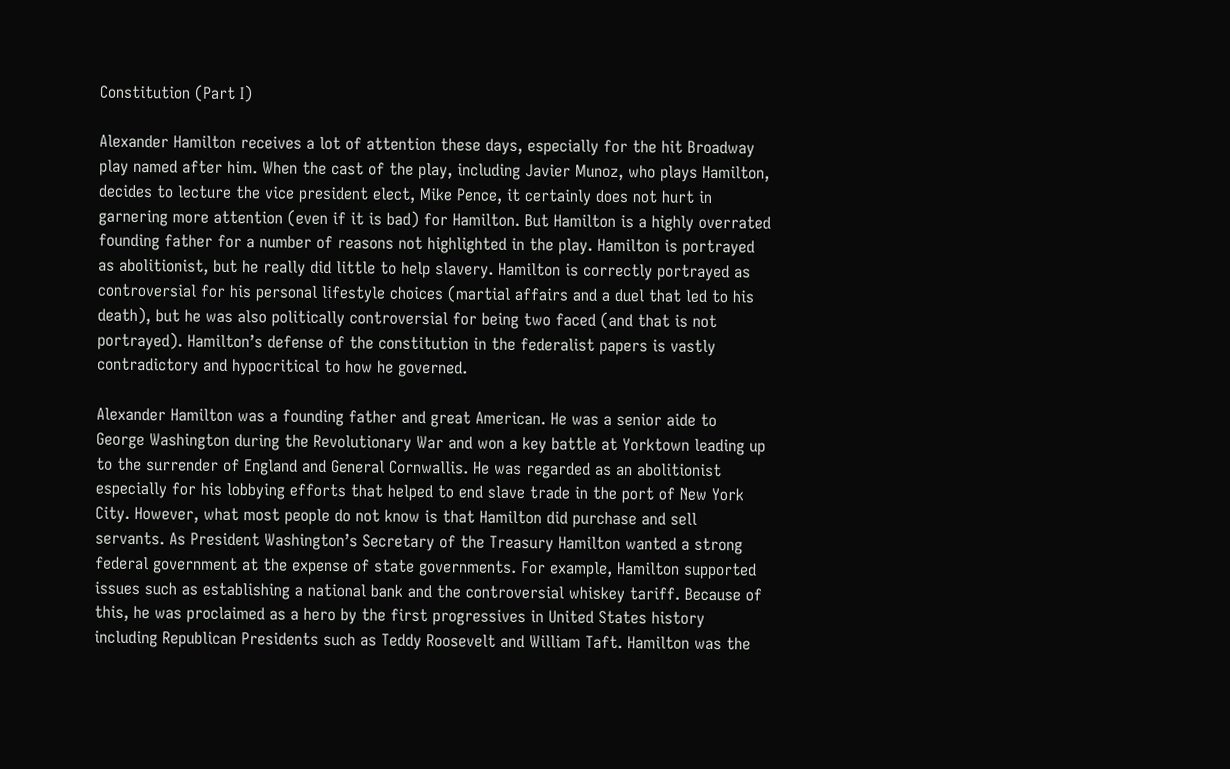Constitution (Part I)

Alexander Hamilton receives a lot of attention these days, especially for the hit Broadway play named after him. When the cast of the play, including Javier Munoz, who plays Hamilton, decides to lecture the vice president elect, Mike Pence, it certainly does not hurt in garnering more attention (even if it is bad) for Hamilton. But Hamilton is a highly overrated founding father for a number of reasons not highlighted in the play. Hamilton is portrayed as abolitionist, but he really did little to help slavery. Hamilton is correctly portrayed as controversial for his personal lifestyle choices (martial affairs and a duel that led to his death), but he was also politically controversial for being two faced (and that is not portrayed). Hamilton’s defense of the constitution in the federalist papers is vastly contradictory and hypocritical to how he governed.

Alexander Hamilton was a founding father and great American. He was a senior aide to George Washington during the Revolutionary War and won a key battle at Yorktown leading up to the surrender of England and General Cornwallis. He was regarded as an abolitionist especially for his lobbying efforts that helped to end slave trade in the port of New York City. However, what most people do not know is that Hamilton did purchase and sell servants. As President Washington’s Secretary of the Treasury Hamilton wanted a strong federal government at the expense of state governments. For example, Hamilton supported issues such as establishing a national bank and the controversial whiskey tariff. Because of this, he was proclaimed as a hero by the first progressives in United States history including Republican Presidents such as Teddy Roosevelt and William Taft. Hamilton was the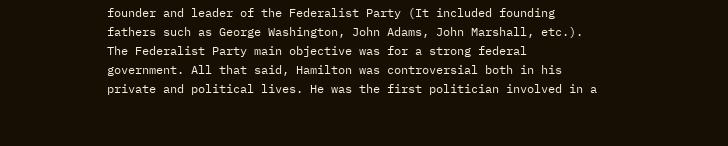founder and leader of the Federalist Party (It included founding fathers such as George Washington, John Adams, John Marshall, etc.). The Federalist Party main objective was for a strong federal government. All that said, Hamilton was controversial both in his private and political lives. He was the first politician involved in a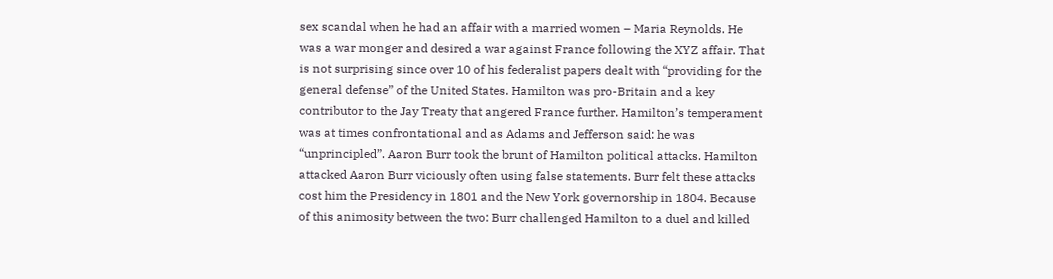sex scandal when he had an affair with a married women – Maria Reynolds. He was a war monger and desired a war against France following the XYZ affair. That is not surprising since over 10 of his federalist papers dealt with “providing for the general defense” of the United States. Hamilton was pro-Britain and a key contributor to the Jay Treaty that angered France further. Hamilton’s temperament was at times confrontational and as Adams and Jefferson said: he was “unprincipled”. Aaron Burr took the brunt of Hamilton political attacks. Hamilton attacked Aaron Burr viciously often using false statements. Burr felt these attacks cost him the Presidency in 1801 and the New York governorship in 1804. Because of this animosity between the two: Burr challenged Hamilton to a duel and killed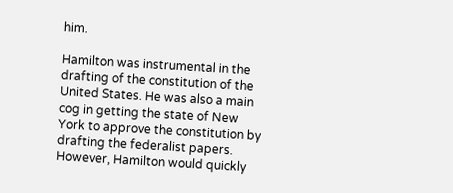him.

Hamilton was instrumental in the drafting of the constitution of the United States. He was also a main cog in getting the state of New York to approve the constitution by drafting the federalist papers. However, Hamilton would quickly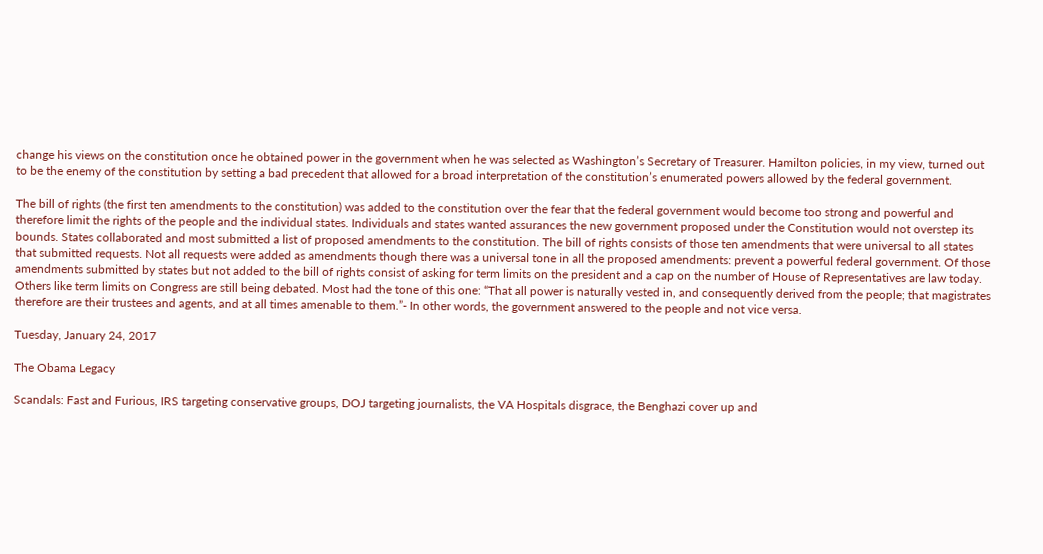change his views on the constitution once he obtained power in the government when he was selected as Washington’s Secretary of Treasurer. Hamilton policies, in my view, turned out to be the enemy of the constitution by setting a bad precedent that allowed for a broad interpretation of the constitution’s enumerated powers allowed by the federal government.

The bill of rights (the first ten amendments to the constitution) was added to the constitution over the fear that the federal government would become too strong and powerful and therefore limit the rights of the people and the individual states. Individuals and states wanted assurances the new government proposed under the Constitution would not overstep its bounds. States collaborated and most submitted a list of proposed amendments to the constitution. The bill of rights consists of those ten amendments that were universal to all states that submitted requests. Not all requests were added as amendments though there was a universal tone in all the proposed amendments: prevent a powerful federal government. Of those amendments submitted by states but not added to the bill of rights consist of asking for term limits on the president and a cap on the number of House of Representatives are law today. Others like term limits on Congress are still being debated. Most had the tone of this one: “That all power is naturally vested in, and consequently derived from the people; that magistrates therefore are their trustees and agents, and at all times amenable to them.”- In other words, the government answered to the people and not vice versa.

Tuesday, January 24, 2017

The Obama Legacy

Scandals: Fast and Furious, IRS targeting conservative groups, DOJ targeting journalists, the VA Hospitals disgrace, the Benghazi cover up and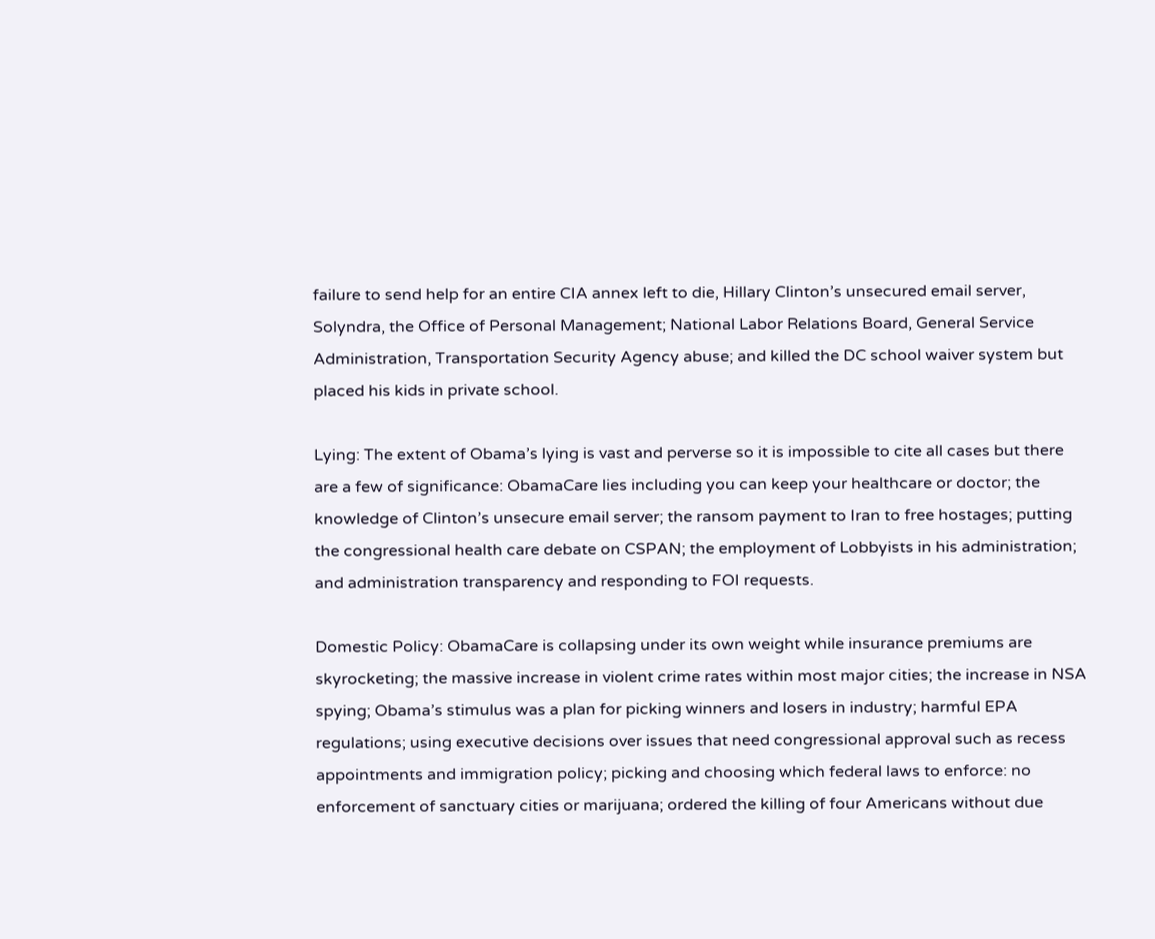failure to send help for an entire CIA annex left to die, Hillary Clinton’s unsecured email server, Solyndra, the Office of Personal Management; National Labor Relations Board, General Service Administration, Transportation Security Agency abuse; and killed the DC school waiver system but placed his kids in private school.

Lying: The extent of Obama’s lying is vast and perverse so it is impossible to cite all cases but there are a few of significance: ObamaCare lies including you can keep your healthcare or doctor; the knowledge of Clinton’s unsecure email server; the ransom payment to Iran to free hostages; putting the congressional health care debate on CSPAN; the employment of Lobbyists in his administration; and administration transparency and responding to FOI requests.

Domestic Policy: ObamaCare is collapsing under its own weight while insurance premiums are skyrocketing; the massive increase in violent crime rates within most major cities; the increase in NSA spying; Obama’s stimulus was a plan for picking winners and losers in industry; harmful EPA regulations; using executive decisions over issues that need congressional approval such as recess appointments and immigration policy; picking and choosing which federal laws to enforce: no enforcement of sanctuary cities or marijuana; ordered the killing of four Americans without due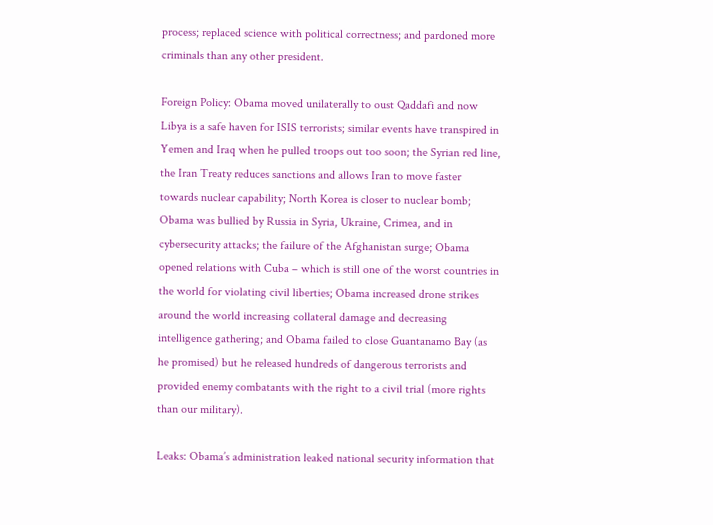process; replaced science with political correctness; and pardoned more criminals than any other president.

Foreign Policy: Obama moved unilaterally to oust Qaddafi and now Libya is a safe haven for ISIS terrorists; similar events have transpired in Yemen and Iraq when he pulled troops out too soon; the Syrian red line, the Iran Treaty reduces sanctions and allows Iran to move faster towards nuclear capability; North Korea is closer to nuclear bomb; Obama was bullied by Russia in Syria, Ukraine, Crimea, and in cybersecurity attacks; the failure of the Afghanistan surge; Obama opened relations with Cuba – which is still one of the worst countries in the world for violating civil liberties; Obama increased drone strikes around the world increasing collateral damage and decreasing intelligence gathering; and Obama failed to close Guantanamo Bay (as he promised) but he released hundreds of dangerous terrorists and provided enemy combatants with the right to a civil trial (more rights than our military).

Leaks: Obama’s administration leaked national security information that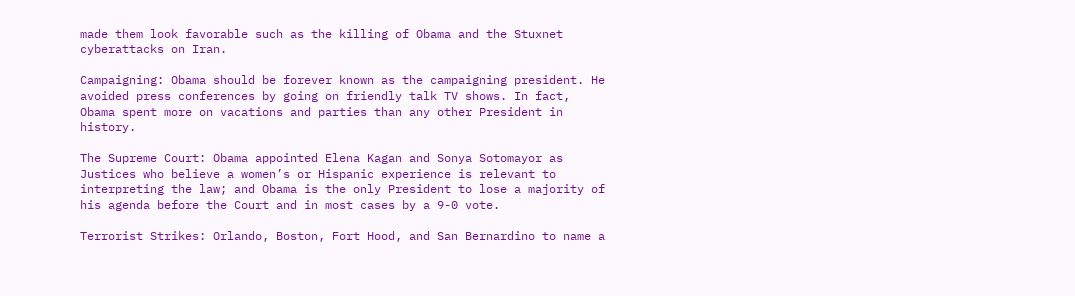made them look favorable such as the killing of Obama and the Stuxnet cyberattacks on Iran.

Campaigning: Obama should be forever known as the campaigning president. He avoided press conferences by going on friendly talk TV shows. In fact, Obama spent more on vacations and parties than any other President in history.

The Supreme Court: Obama appointed Elena Kagan and Sonya Sotomayor as Justices who believe a women’s or Hispanic experience is relevant to interpreting the law; and Obama is the only President to lose a majority of his agenda before the Court and in most cases by a 9-0 vote.

Terrorist Strikes: Orlando, Boston, Fort Hood, and San Bernardino to name a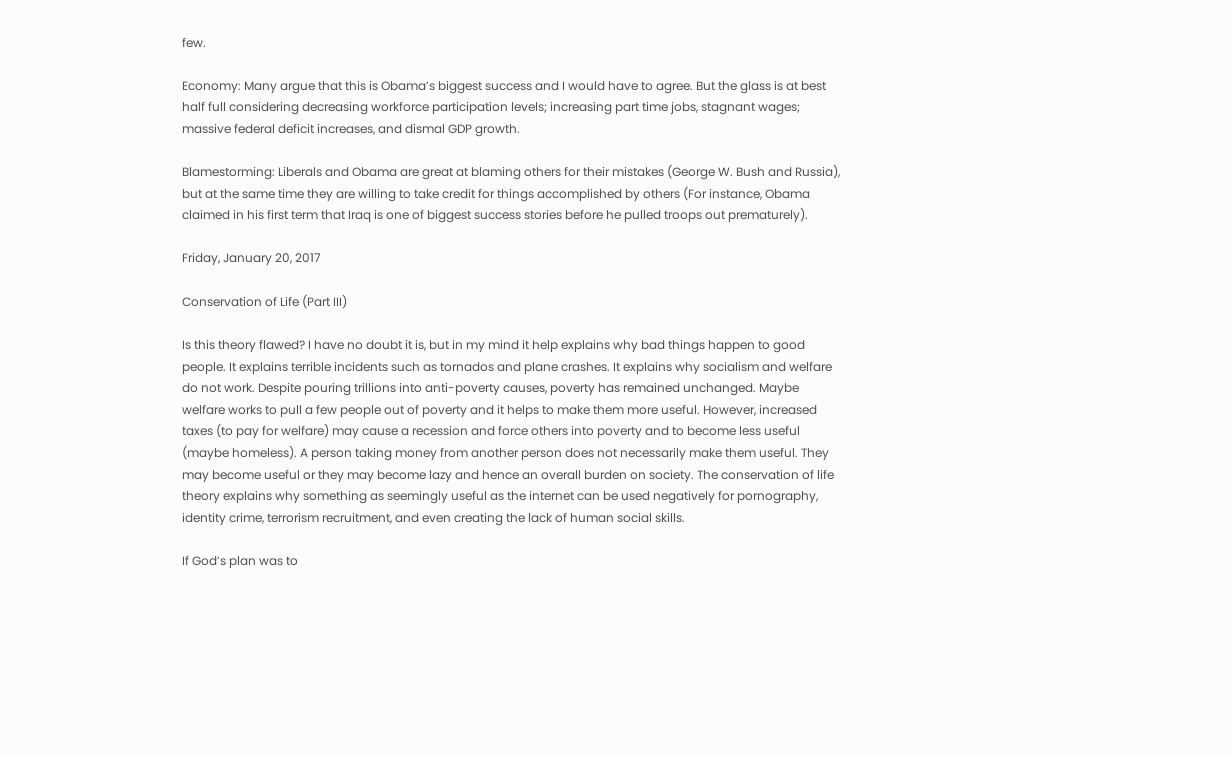few.

Economy: Many argue that this is Obama’s biggest success and I would have to agree. But the glass is at best half full considering decreasing workforce participation levels; increasing part time jobs, stagnant wages; massive federal deficit increases, and dismal GDP growth.

Blamestorming: Liberals and Obama are great at blaming others for their mistakes (George W. Bush and Russia), but at the same time they are willing to take credit for things accomplished by others (For instance, Obama claimed in his first term that Iraq is one of biggest success stories before he pulled troops out prematurely).

Friday, January 20, 2017

Conservation of Life (Part III)

Is this theory flawed? I have no doubt it is, but in my mind it help explains why bad things happen to good people. It explains terrible incidents such as tornados and plane crashes. It explains why socialism and welfare do not work. Despite pouring trillions into anti-poverty causes, poverty has remained unchanged. Maybe welfare works to pull a few people out of poverty and it helps to make them more useful. However, increased taxes (to pay for welfare) may cause a recession and force others into poverty and to become less useful (maybe homeless). A person taking money from another person does not necessarily make them useful. They may become useful or they may become lazy and hence an overall burden on society. The conservation of life theory explains why something as seemingly useful as the internet can be used negatively for pornography, identity crime, terrorism recruitment, and even creating the lack of human social skills.

If God’s plan was to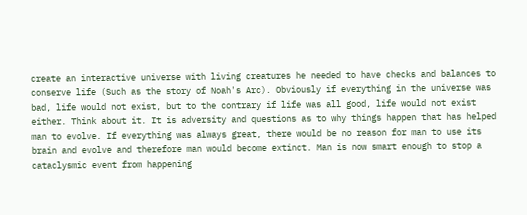create an interactive universe with living creatures he needed to have checks and balances to conserve life (Such as the story of Noah's Arc). Obviously if everything in the universe was bad, life would not exist, but to the contrary if life was all good, life would not exist either. Think about it. It is adversity and questions as to why things happen that has helped man to evolve. If everything was always great, there would be no reason for man to use its brain and evolve and therefore man would become extinct. Man is now smart enough to stop a cataclysmic event from happening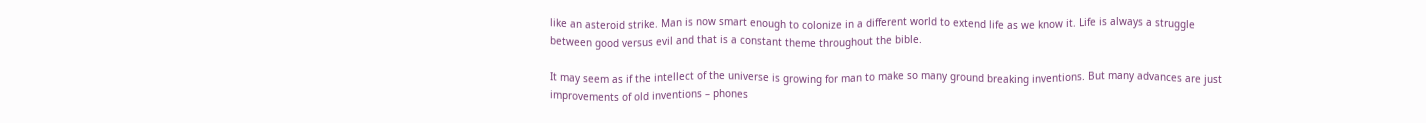like an asteroid strike. Man is now smart enough to colonize in a different world to extend life as we know it. Life is always a struggle between good versus evil and that is a constant theme throughout the bible.

It may seem as if the intellect of the universe is growing for man to make so many ground breaking inventions. But many advances are just improvements of old inventions – phones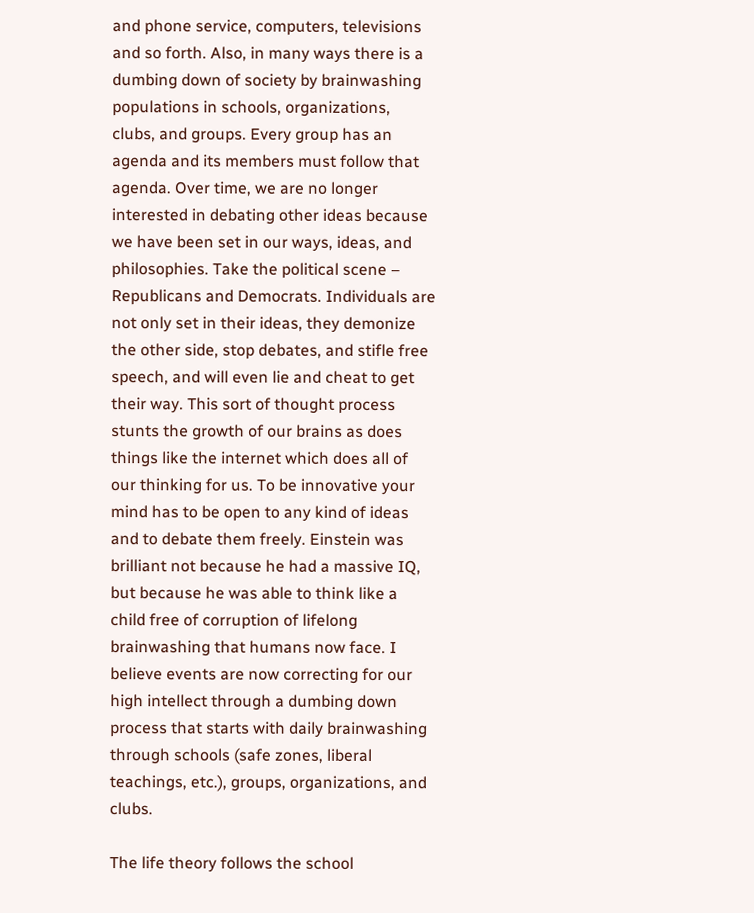and phone service, computers, televisions and so forth. Also, in many ways there is a dumbing down of society by brainwashing populations in schools, organizations, clubs, and groups. Every group has an agenda and its members must follow that agenda. Over time, we are no longer interested in debating other ideas because we have been set in our ways, ideas, and philosophies. Take the political scene – Republicans and Democrats. Individuals are not only set in their ideas, they demonize the other side, stop debates, and stifle free speech, and will even lie and cheat to get their way. This sort of thought process stunts the growth of our brains as does things like the internet which does all of our thinking for us. To be innovative your mind has to be open to any kind of ideas and to debate them freely. Einstein was brilliant not because he had a massive IQ, but because he was able to think like a child free of corruption of lifelong brainwashing that humans now face. I believe events are now correcting for our high intellect through a dumbing down process that starts with daily brainwashing through schools (safe zones, liberal teachings, etc.), groups, organizations, and clubs.

The life theory follows the school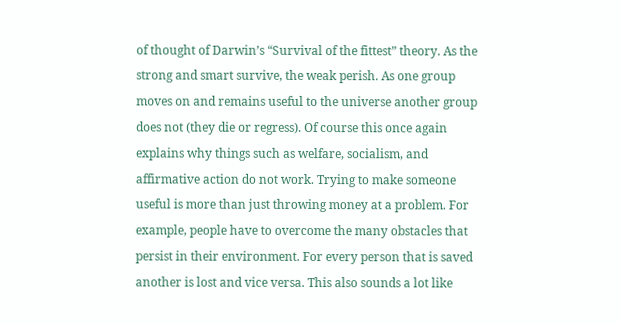of thought of Darwin’s “Survival of the fittest” theory. As the strong and smart survive, the weak perish. As one group moves on and remains useful to the universe another group does not (they die or regress). Of course this once again explains why things such as welfare, socialism, and affirmative action do not work. Trying to make someone useful is more than just throwing money at a problem. For example, people have to overcome the many obstacles that persist in their environment. For every person that is saved another is lost and vice versa. This also sounds a lot like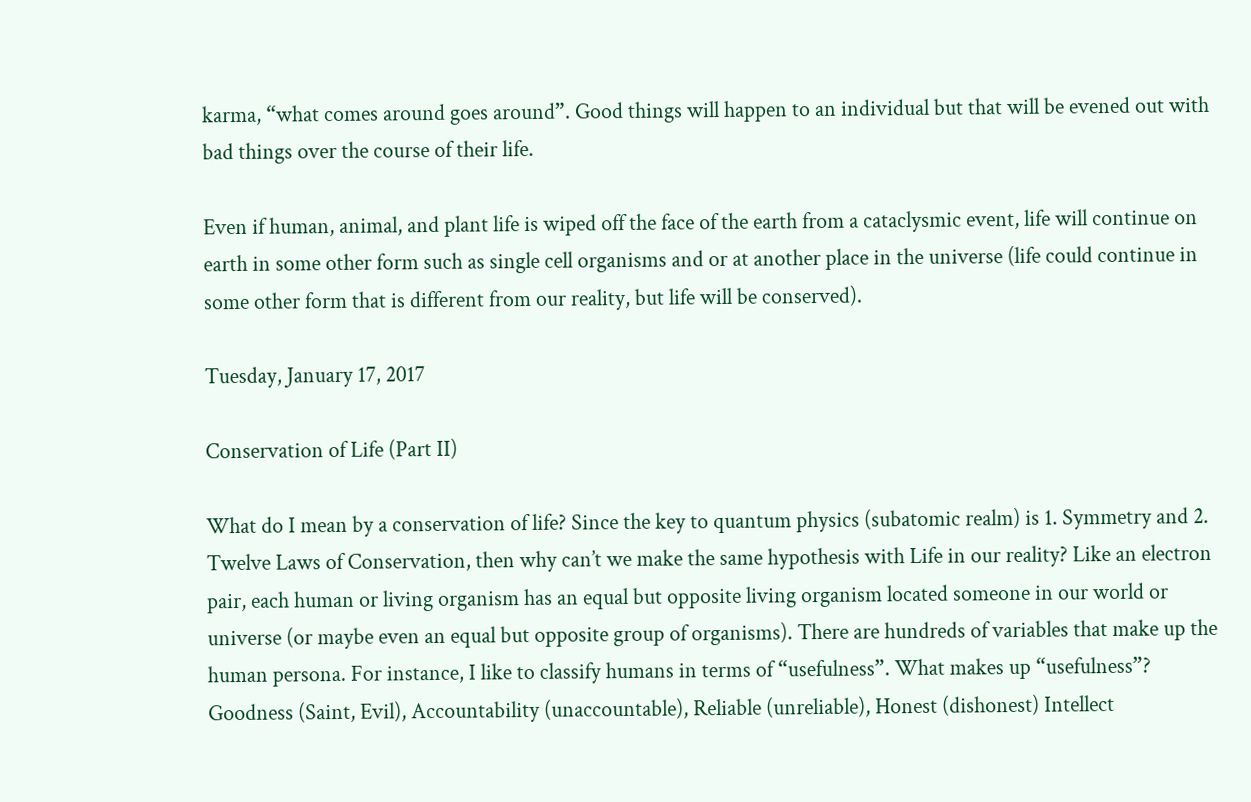karma, “what comes around goes around”. Good things will happen to an individual but that will be evened out with bad things over the course of their life.

Even if human, animal, and plant life is wiped off the face of the earth from a cataclysmic event, life will continue on earth in some other form such as single cell organisms and or at another place in the universe (life could continue in some other form that is different from our reality, but life will be conserved).

Tuesday, January 17, 2017

Conservation of Life (Part II)

What do I mean by a conservation of life? Since the key to quantum physics (subatomic realm) is 1. Symmetry and 2. Twelve Laws of Conservation, then why can’t we make the same hypothesis with Life in our reality? Like an electron pair, each human or living organism has an equal but opposite living organism located someone in our world or universe (or maybe even an equal but opposite group of organisms). There are hundreds of variables that make up the human persona. For instance, I like to classify humans in terms of “usefulness”. What makes up “usefulness”? Goodness (Saint, Evil), Accountability (unaccountable), Reliable (unreliable), Honest (dishonest) Intellect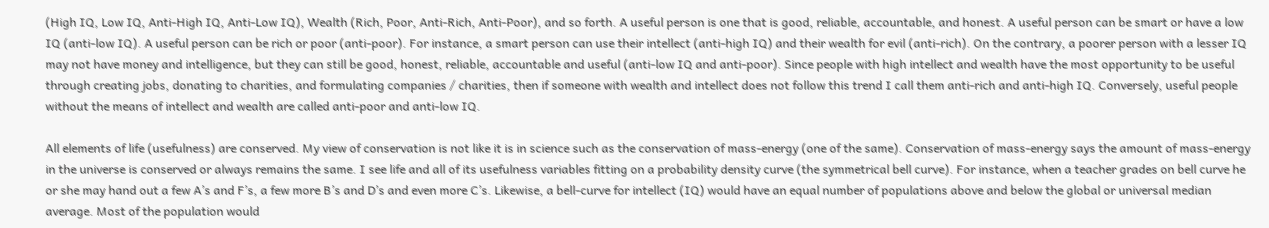(High IQ, Low IQ, Anti-High IQ, Anti-Low IQ), Wealth (Rich, Poor, Anti-Rich, Anti-Poor), and so forth. A useful person is one that is good, reliable, accountable, and honest. A useful person can be smart or have a low IQ (anti-low IQ). A useful person can be rich or poor (anti-poor). For instance, a smart person can use their intellect (anti-high IQ) and their wealth for evil (anti-rich). On the contrary, a poorer person with a lesser IQ may not have money and intelligence, but they can still be good, honest, reliable, accountable and useful (anti-low IQ and anti-poor). Since people with high intellect and wealth have the most opportunity to be useful through creating jobs, donating to charities, and formulating companies / charities, then if someone with wealth and intellect does not follow this trend I call them anti-rich and anti-high IQ. Conversely, useful people without the means of intellect and wealth are called anti-poor and anti-low IQ.

All elements of life (usefulness) are conserved. My view of conservation is not like it is in science such as the conservation of mass-energy (one of the same). Conservation of mass-energy says the amount of mass-energy in the universe is conserved or always remains the same. I see life and all of its usefulness variables fitting on a probability density curve (the symmetrical bell curve). For instance, when a teacher grades on bell curve he or she may hand out a few A’s and F’s, a few more B’s and D’s and even more C’s. Likewise, a bell-curve for intellect (IQ) would have an equal number of populations above and below the global or universal median average. Most of the population would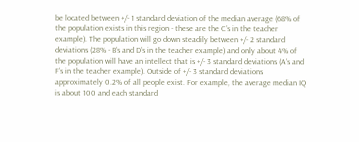be located between +/- 1 standard deviation of the median average (68% of the population exists in this region - these are the C’s in the teacher example). The population will go down steadily between +/- 2 standard deviations (28% - B’s and D’s in the teacher example) and only about 4% of the population will have an intellect that is +/- 3 standard deviations (A’s and F’s in the teacher example). Outside of +/- 3 standard deviations approximately 0.2% of all people exist. For example, the average median IQ is about 100 and each standard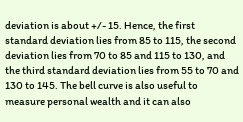deviation is about +/- 15. Hence, the first standard deviation lies from 85 to 115, the second deviation lies from 70 to 85 and 115 to 130, and the third standard deviation lies from 55 to 70 and 130 to 145. The bell curve is also useful to measure personal wealth and it can also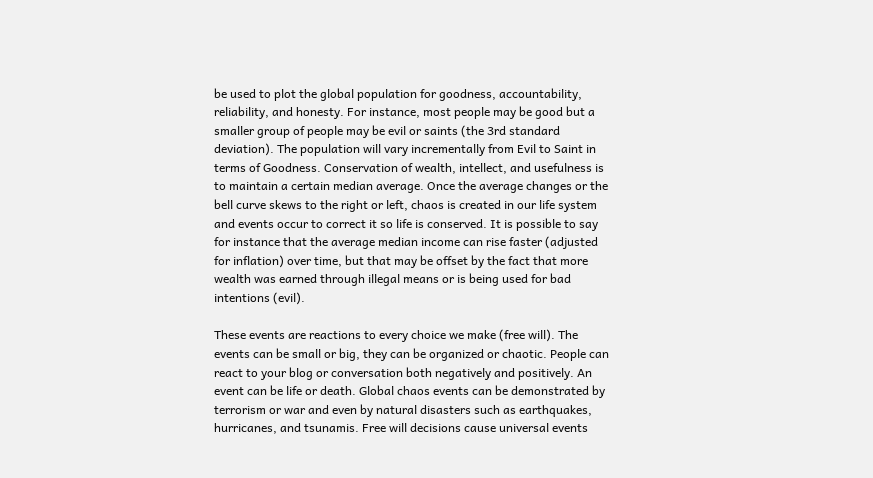be used to plot the global population for goodness, accountability, reliability, and honesty. For instance, most people may be good but a smaller group of people may be evil or saints (the 3rd standard deviation). The population will vary incrementally from Evil to Saint in terms of Goodness. Conservation of wealth, intellect, and usefulness is to maintain a certain median average. Once the average changes or the bell curve skews to the right or left, chaos is created in our life system and events occur to correct it so life is conserved. It is possible to say for instance that the average median income can rise faster (adjusted for inflation) over time, but that may be offset by the fact that more wealth was earned through illegal means or is being used for bad intentions (evil).

These events are reactions to every choice we make (free will). The events can be small or big, they can be organized or chaotic. People can react to your blog or conversation both negatively and positively. An event can be life or death. Global chaos events can be demonstrated by terrorism or war and even by natural disasters such as earthquakes, hurricanes, and tsunamis. Free will decisions cause universal events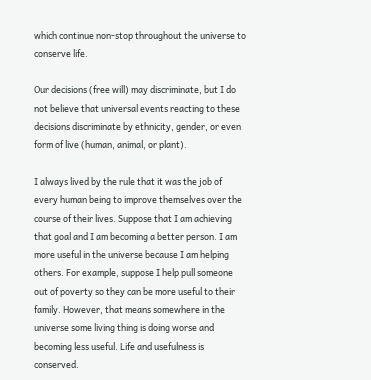which continue non-stop throughout the universe to conserve life.

Our decisions (free will) may discriminate, but I do not believe that universal events reacting to these decisions discriminate by ethnicity, gender, or even form of live (human, animal, or plant).

I always lived by the rule that it was the job of every human being to improve themselves over the course of their lives. Suppose that I am achieving that goal and I am becoming a better person. I am more useful in the universe because I am helping others. For example, suppose I help pull someone out of poverty so they can be more useful to their family. However, that means somewhere in the universe some living thing is doing worse and becoming less useful. Life and usefulness is conserved.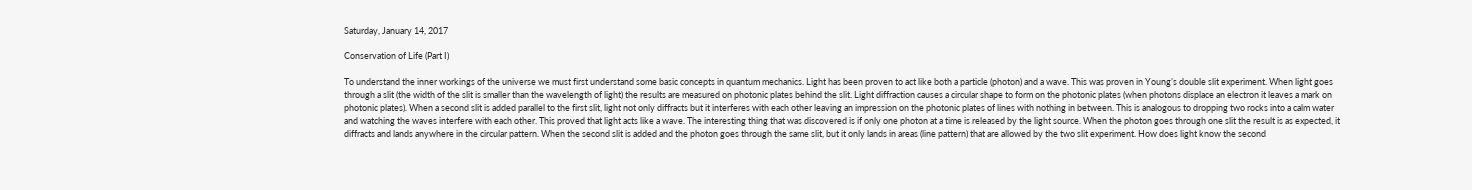Saturday, January 14, 2017

Conservation of Life (Part I)

To understand the inner workings of the universe we must first understand some basic concepts in quantum mechanics. Light has been proven to act like both a particle (photon) and a wave. This was proven in Young’s double slit experiment. When light goes through a slit (the width of the slit is smaller than the wavelength of light) the results are measured on photonic plates behind the slit. Light diffraction causes a circular shape to form on the photonic plates (when photons displace an electron it leaves a mark on photonic plates). When a second slit is added parallel to the first slit, light not only diffracts but it interferes with each other leaving an impression on the photonic plates of lines with nothing in between. This is analogous to dropping two rocks into a calm water and watching the waves interfere with each other. This proved that light acts like a wave. The interesting thing that was discovered is if only one photon at a time is released by the light source. When the photon goes through one slit the result is as expected, it diffracts and lands anywhere in the circular pattern. When the second slit is added and the photon goes through the same slit, but it only lands in areas (line pattern) that are allowed by the two slit experiment. How does light know the second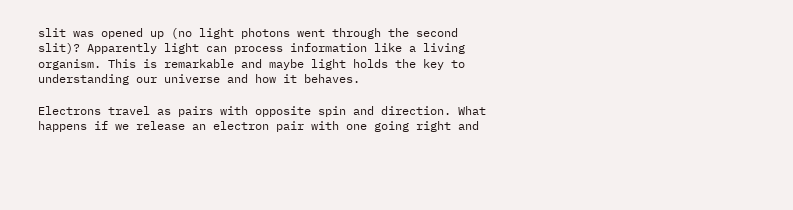slit was opened up (no light photons went through the second slit)? Apparently light can process information like a living organism. This is remarkable and maybe light holds the key to understanding our universe and how it behaves.

Electrons travel as pairs with opposite spin and direction. What happens if we release an electron pair with one going right and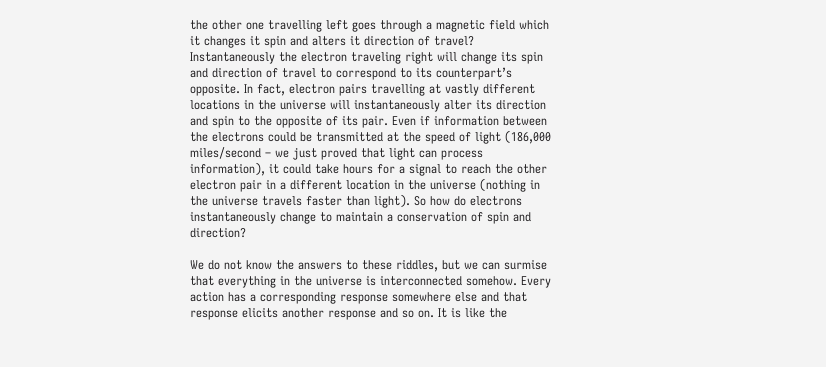the other one travelling left goes through a magnetic field which it changes it spin and alters it direction of travel? Instantaneously the electron traveling right will change its spin and direction of travel to correspond to its counterpart’s opposite. In fact, electron pairs travelling at vastly different locations in the universe will instantaneously alter its direction and spin to the opposite of its pair. Even if information between the electrons could be transmitted at the speed of light (186,000 miles/second – we just proved that light can process information), it could take hours for a signal to reach the other electron pair in a different location in the universe (nothing in the universe travels faster than light). So how do electrons instantaneously change to maintain a conservation of spin and direction?

We do not know the answers to these riddles, but we can surmise that everything in the universe is interconnected somehow. Every action has a corresponding response somewhere else and that response elicits another response and so on. It is like the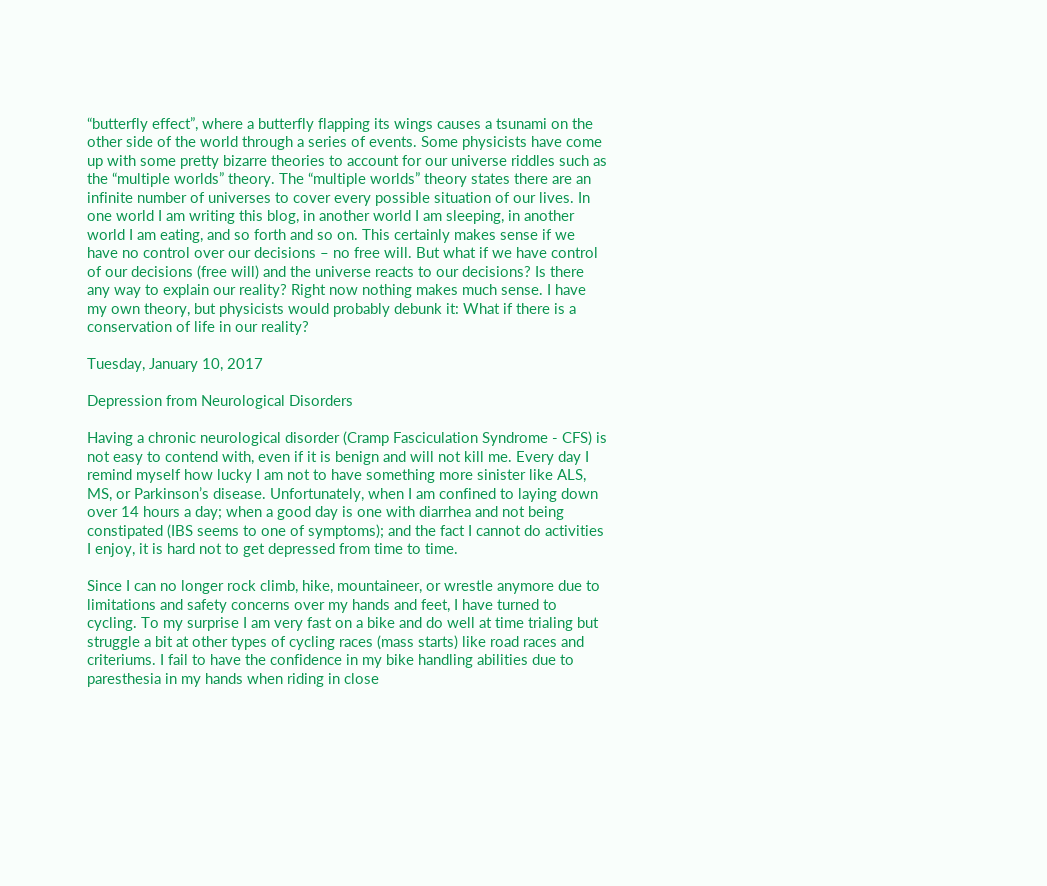“butterfly effect”, where a butterfly flapping its wings causes a tsunami on the other side of the world through a series of events. Some physicists have come up with some pretty bizarre theories to account for our universe riddles such as the “multiple worlds” theory. The “multiple worlds” theory states there are an infinite number of universes to cover every possible situation of our lives. In one world I am writing this blog, in another world I am sleeping, in another world I am eating, and so forth and so on. This certainly makes sense if we have no control over our decisions – no free will. But what if we have control of our decisions (free will) and the universe reacts to our decisions? Is there any way to explain our reality? Right now nothing makes much sense. I have my own theory, but physicists would probably debunk it: What if there is a conservation of life in our reality?

Tuesday, January 10, 2017

Depression from Neurological Disorders

Having a chronic neurological disorder (Cramp Fasciculation Syndrome - CFS) is not easy to contend with, even if it is benign and will not kill me. Every day I remind myself how lucky I am not to have something more sinister like ALS, MS, or Parkinson’s disease. Unfortunately, when I am confined to laying down over 14 hours a day; when a good day is one with diarrhea and not being constipated (IBS seems to one of symptoms); and the fact I cannot do activities I enjoy, it is hard not to get depressed from time to time.

Since I can no longer rock climb, hike, mountaineer, or wrestle anymore due to limitations and safety concerns over my hands and feet, I have turned to cycling. To my surprise I am very fast on a bike and do well at time trialing but struggle a bit at other types of cycling races (mass starts) like road races and criteriums. I fail to have the confidence in my bike handling abilities due to paresthesia in my hands when riding in close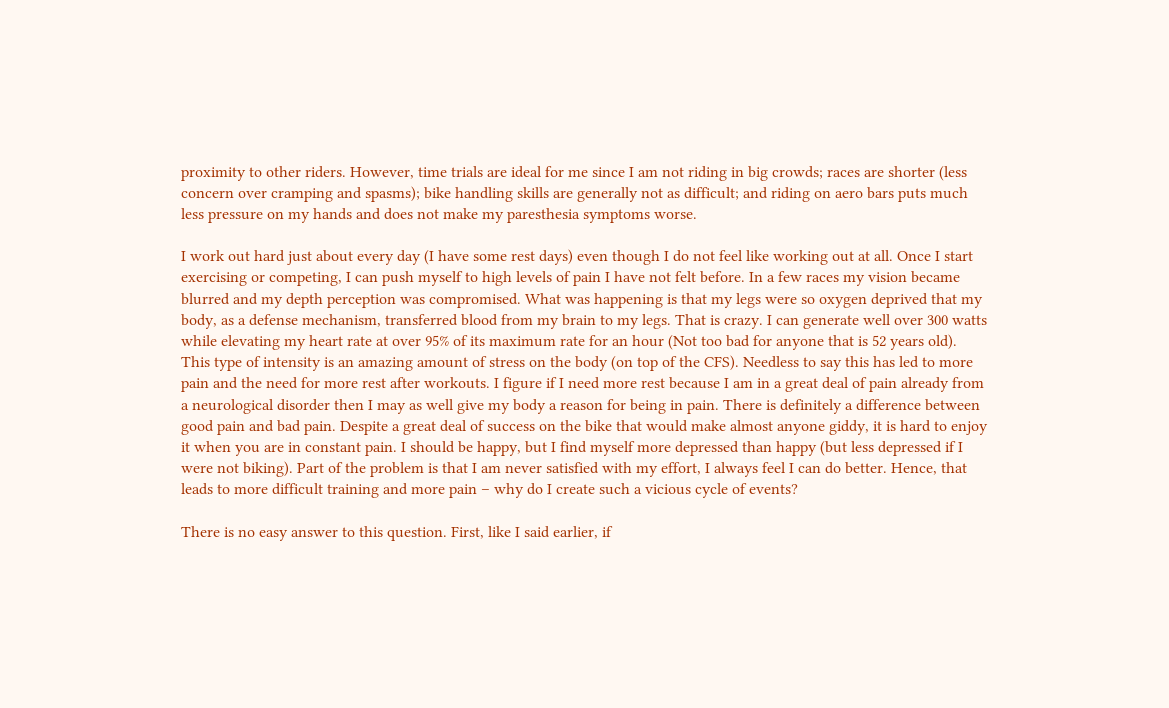proximity to other riders. However, time trials are ideal for me since I am not riding in big crowds; races are shorter (less concern over cramping and spasms); bike handling skills are generally not as difficult; and riding on aero bars puts much less pressure on my hands and does not make my paresthesia symptoms worse.

I work out hard just about every day (I have some rest days) even though I do not feel like working out at all. Once I start exercising or competing, I can push myself to high levels of pain I have not felt before. In a few races my vision became blurred and my depth perception was compromised. What was happening is that my legs were so oxygen deprived that my body, as a defense mechanism, transferred blood from my brain to my legs. That is crazy. I can generate well over 300 watts while elevating my heart rate at over 95% of its maximum rate for an hour (Not too bad for anyone that is 52 years old). This type of intensity is an amazing amount of stress on the body (on top of the CFS). Needless to say this has led to more pain and the need for more rest after workouts. I figure if I need more rest because I am in a great deal of pain already from a neurological disorder then I may as well give my body a reason for being in pain. There is definitely a difference between good pain and bad pain. Despite a great deal of success on the bike that would make almost anyone giddy, it is hard to enjoy it when you are in constant pain. I should be happy, but I find myself more depressed than happy (but less depressed if I were not biking). Part of the problem is that I am never satisfied with my effort, I always feel I can do better. Hence, that leads to more difficult training and more pain – why do I create such a vicious cycle of events?

There is no easy answer to this question. First, like I said earlier, if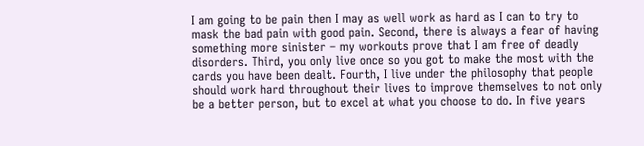I am going to be pain then I may as well work as hard as I can to try to mask the bad pain with good pain. Second, there is always a fear of having something more sinister – my workouts prove that I am free of deadly disorders. Third, you only live once so you got to make the most with the cards you have been dealt. Fourth, I live under the philosophy that people should work hard throughout their lives to improve themselves to not only be a better person, but to excel at what you choose to do. In five years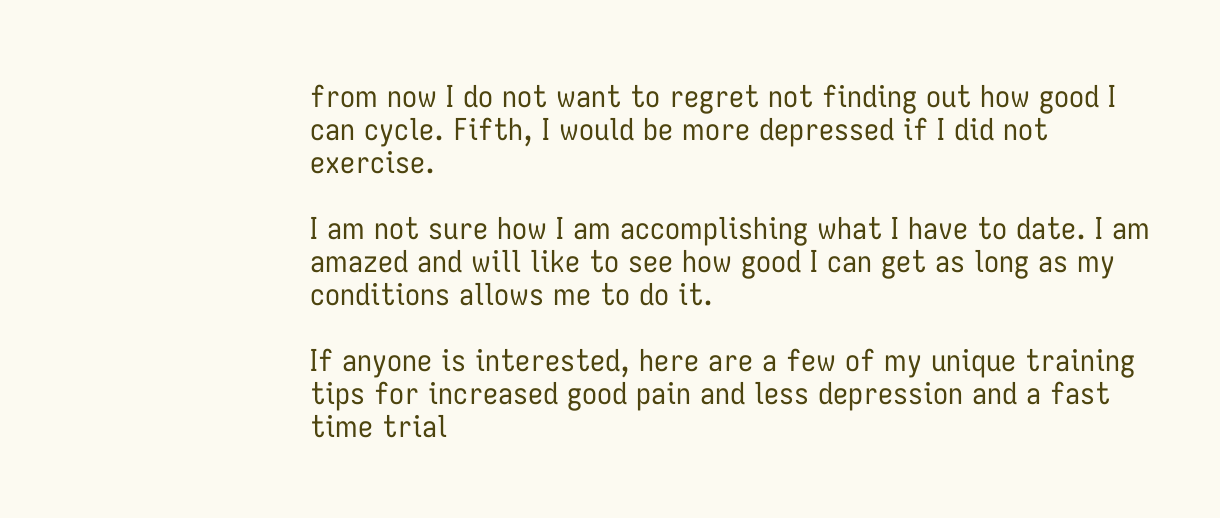from now I do not want to regret not finding out how good I can cycle. Fifth, I would be more depressed if I did not exercise.

I am not sure how I am accomplishing what I have to date. I am amazed and will like to see how good I can get as long as my conditions allows me to do it.

If anyone is interested, here are a few of my unique training tips for increased good pain and less depression and a fast time trial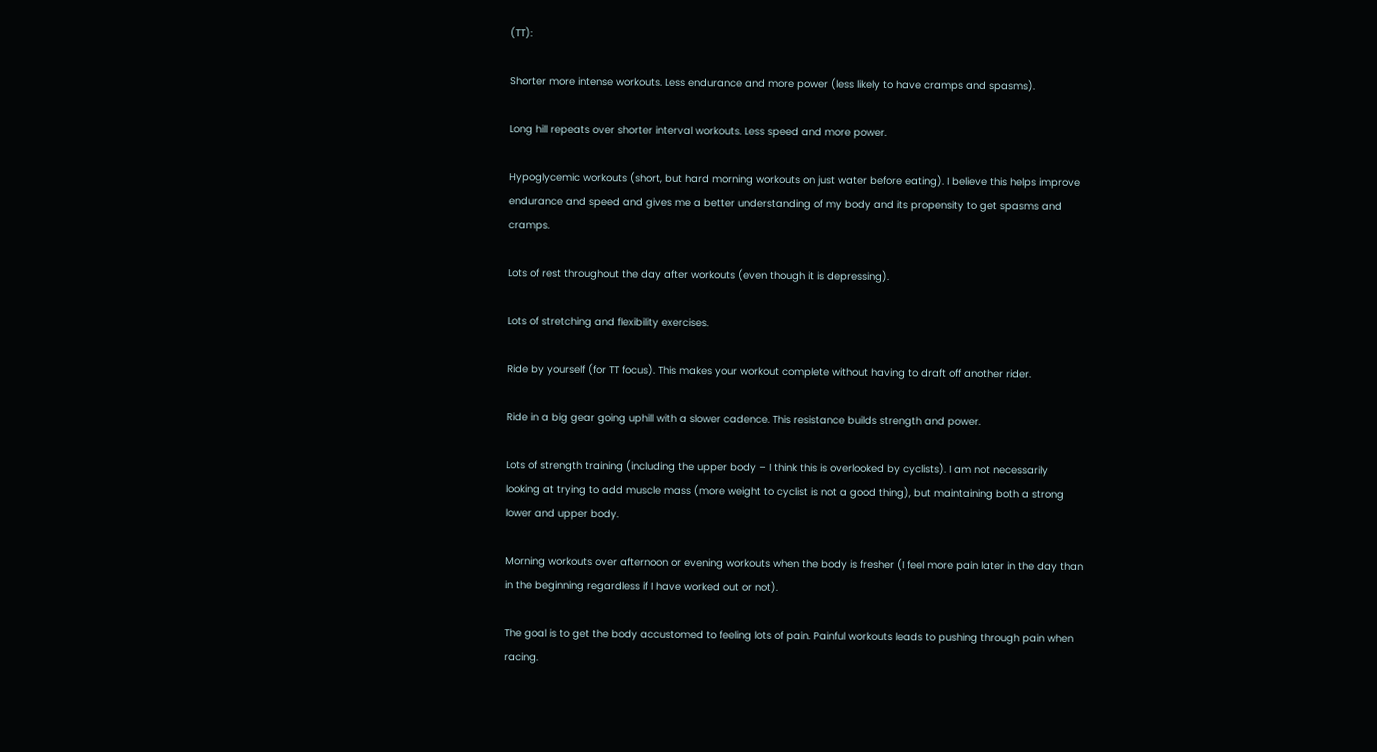(TT):

Shorter more intense workouts. Less endurance and more power (less likely to have cramps and spasms).

Long hill repeats over shorter interval workouts. Less speed and more power.

Hypoglycemic workouts (short, but hard morning workouts on just water before eating). I believe this helps improve endurance and speed and gives me a better understanding of my body and its propensity to get spasms and cramps.

Lots of rest throughout the day after workouts (even though it is depressing).

Lots of stretching and flexibility exercises.

Ride by yourself (for TT focus). This makes your workout complete without having to draft off another rider.

Ride in a big gear going uphill with a slower cadence. This resistance builds strength and power.

Lots of strength training (including the upper body – I think this is overlooked by cyclists). I am not necessarily looking at trying to add muscle mass (more weight to cyclist is not a good thing), but maintaining both a strong lower and upper body.

Morning workouts over afternoon or evening workouts when the body is fresher (I feel more pain later in the day than in the beginning regardless if I have worked out or not).

The goal is to get the body accustomed to feeling lots of pain. Painful workouts leads to pushing through pain when racing.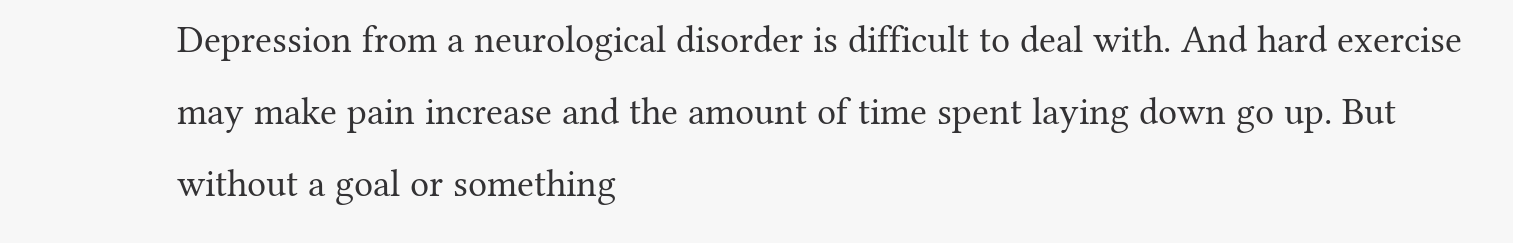Depression from a neurological disorder is difficult to deal with. And hard exercise may make pain increase and the amount of time spent laying down go up. But without a goal or something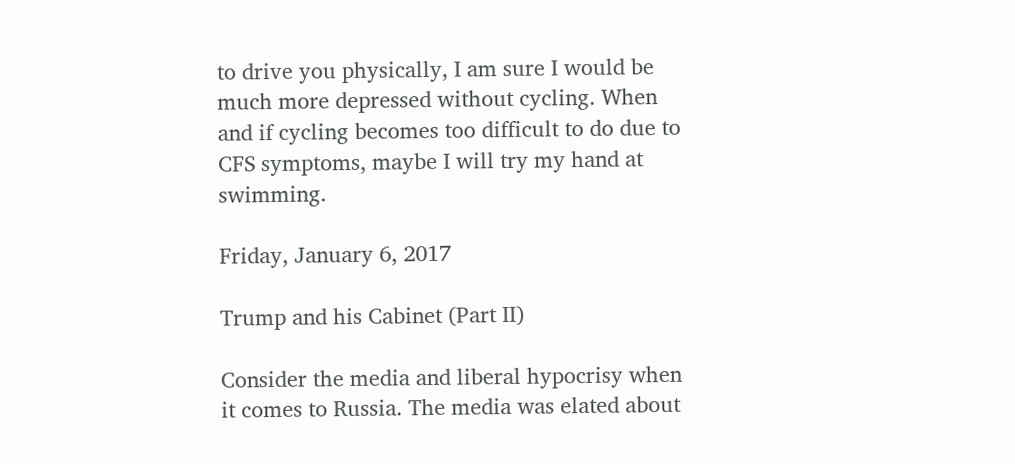to drive you physically, I am sure I would be much more depressed without cycling. When and if cycling becomes too difficult to do due to CFS symptoms, maybe I will try my hand at swimming.

Friday, January 6, 2017

Trump and his Cabinet (Part II)

Consider the media and liberal hypocrisy when it comes to Russia. The media was elated about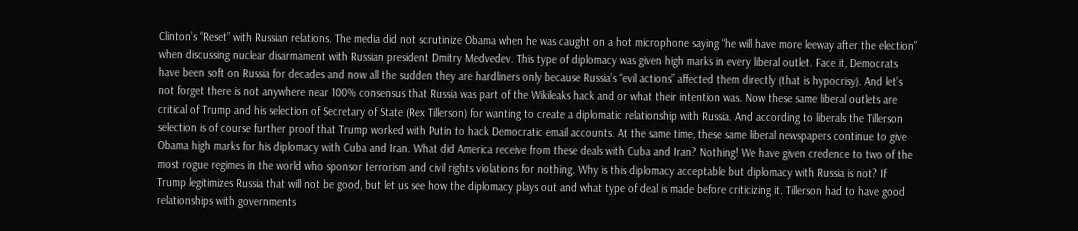Clinton’s “Reset” with Russian relations. The media did not scrutinize Obama when he was caught on a hot microphone saying “he will have more leeway after the election” when discussing nuclear disarmament with Russian president Dmitry Medvedev. This type of diplomacy was given high marks in every liberal outlet. Face it, Democrats have been soft on Russia for decades and now all the sudden they are hardliners only because Russia’s “evil actions” affected them directly (that is hypocrisy). And let’s not forget there is not anywhere near 100% consensus that Russia was part of the Wikileaks hack and or what their intention was. Now these same liberal outlets are critical of Trump and his selection of Secretary of State (Rex Tillerson) for wanting to create a diplomatic relationship with Russia. And according to liberals the Tillerson selection is of course further proof that Trump worked with Putin to hack Democratic email accounts. At the same time, these same liberal newspapers continue to give Obama high marks for his diplomacy with Cuba and Iran. What did America receive from these deals with Cuba and Iran? Nothing! We have given credence to two of the most rogue regimes in the world who sponsor terrorism and civil rights violations for nothing. Why is this diplomacy acceptable but diplomacy with Russia is not? If Trump legitimizes Russia that will not be good, but let us see how the diplomacy plays out and what type of deal is made before criticizing it. Tillerson had to have good relationships with governments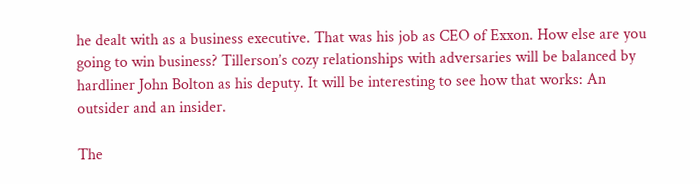he dealt with as a business executive. That was his job as CEO of Exxon. How else are you going to win business? Tillerson’s cozy relationships with adversaries will be balanced by hardliner John Bolton as his deputy. It will be interesting to see how that works: An outsider and an insider.

The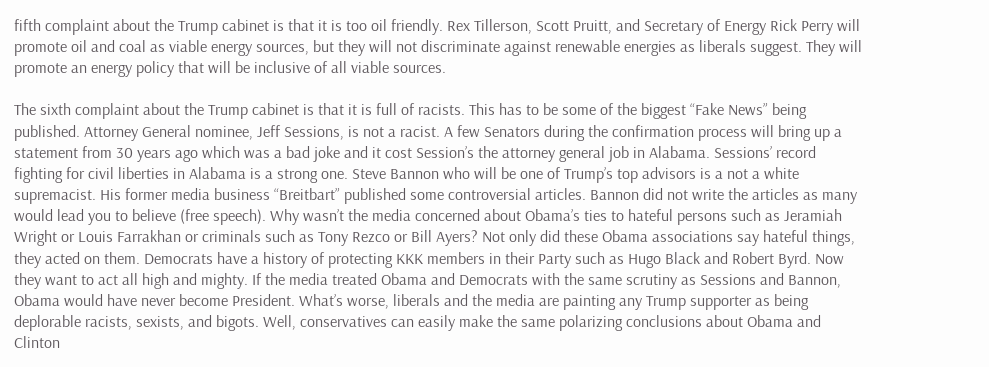fifth complaint about the Trump cabinet is that it is too oil friendly. Rex Tillerson, Scott Pruitt, and Secretary of Energy Rick Perry will promote oil and coal as viable energy sources, but they will not discriminate against renewable energies as liberals suggest. They will promote an energy policy that will be inclusive of all viable sources.

The sixth complaint about the Trump cabinet is that it is full of racists. This has to be some of the biggest “Fake News” being published. Attorney General nominee, Jeff Sessions, is not a racist. A few Senators during the confirmation process will bring up a statement from 30 years ago which was a bad joke and it cost Session’s the attorney general job in Alabama. Sessions’ record fighting for civil liberties in Alabama is a strong one. Steve Bannon who will be one of Trump’s top advisors is a not a white supremacist. His former media business “Breitbart” published some controversial articles. Bannon did not write the articles as many would lead you to believe (free speech). Why wasn’t the media concerned about Obama’s ties to hateful persons such as Jeramiah Wright or Louis Farrakhan or criminals such as Tony Rezco or Bill Ayers? Not only did these Obama associations say hateful things, they acted on them. Democrats have a history of protecting KKK members in their Party such as Hugo Black and Robert Byrd. Now they want to act all high and mighty. If the media treated Obama and Democrats with the same scrutiny as Sessions and Bannon, Obama would have never become President. What’s worse, liberals and the media are painting any Trump supporter as being deplorable racists, sexists, and bigots. Well, conservatives can easily make the same polarizing conclusions about Obama and Clinton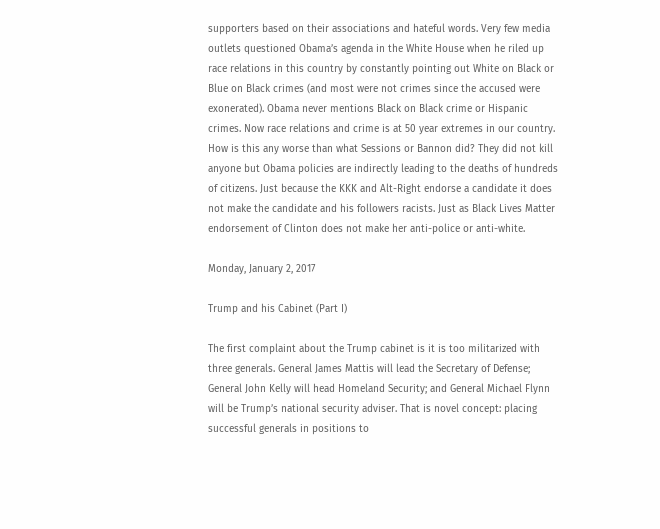supporters based on their associations and hateful words. Very few media outlets questioned Obama’s agenda in the White House when he riled up race relations in this country by constantly pointing out White on Black or Blue on Black crimes (and most were not crimes since the accused were exonerated). Obama never mentions Black on Black crime or Hispanic crimes. Now race relations and crime is at 50 year extremes in our country. How is this any worse than what Sessions or Bannon did? They did not kill anyone but Obama policies are indirectly leading to the deaths of hundreds of citizens. Just because the KKK and Alt-Right endorse a candidate it does not make the candidate and his followers racists. Just as Black Lives Matter endorsement of Clinton does not make her anti-police or anti-white.

Monday, January 2, 2017

Trump and his Cabinet (Part I)

The first complaint about the Trump cabinet is it is too militarized with three generals. General James Mattis will lead the Secretary of Defense; General John Kelly will head Homeland Security; and General Michael Flynn will be Trump’s national security adviser. That is novel concept: placing successful generals in positions to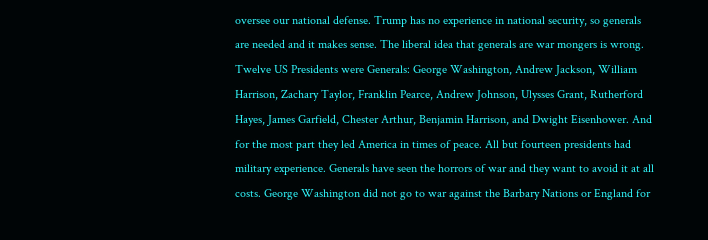oversee our national defense. Trump has no experience in national security, so generals are needed and it makes sense. The liberal idea that generals are war mongers is wrong. Twelve US Presidents were Generals: George Washington, Andrew Jackson, William Harrison, Zachary Taylor, Franklin Pearce, Andrew Johnson, Ulysses Grant, Rutherford Hayes, James Garfield, Chester Arthur, Benjamin Harrison, and Dwight Eisenhower. And for the most part they led America in times of peace. All but fourteen presidents had military experience. Generals have seen the horrors of war and they want to avoid it at all costs. George Washington did not go to war against the Barbary Nations or England for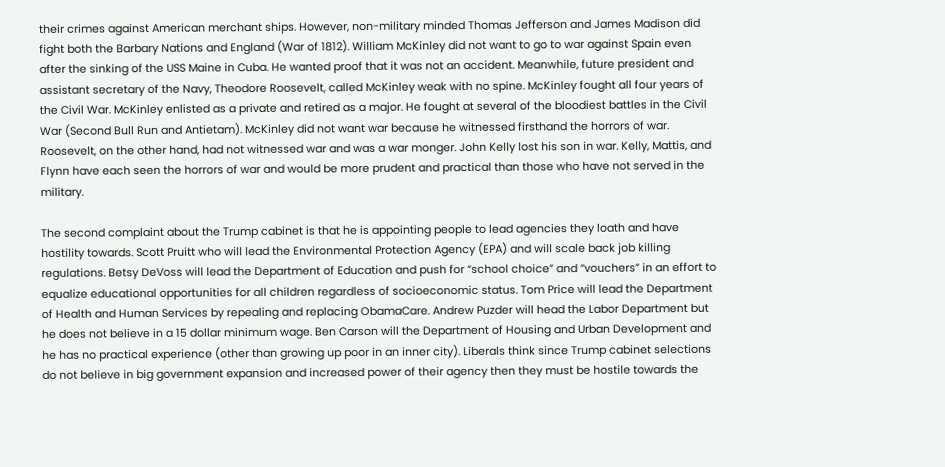their crimes against American merchant ships. However, non-military minded Thomas Jefferson and James Madison did fight both the Barbary Nations and England (War of 1812). William McKinley did not want to go to war against Spain even after the sinking of the USS Maine in Cuba. He wanted proof that it was not an accident. Meanwhile, future president and assistant secretary of the Navy, Theodore Roosevelt, called McKinley weak with no spine. McKinley fought all four years of the Civil War. McKinley enlisted as a private and retired as a major. He fought at several of the bloodiest battles in the Civil War (Second Bull Run and Antietam). McKinley did not want war because he witnessed firsthand the horrors of war. Roosevelt, on the other hand, had not witnessed war and was a war monger. John Kelly lost his son in war. Kelly, Mattis, and Flynn have each seen the horrors of war and would be more prudent and practical than those who have not served in the military.

The second complaint about the Trump cabinet is that he is appointing people to lead agencies they loath and have hostility towards. Scott Pruitt who will lead the Environmental Protection Agency (EPA) and will scale back job killing regulations. Betsy DeVoss will lead the Department of Education and push for “school choice” and “vouchers” in an effort to equalize educational opportunities for all children regardless of socioeconomic status. Tom Price will lead the Department of Health and Human Services by repealing and replacing ObamaCare. Andrew Puzder will head the Labor Department but he does not believe in a 15 dollar minimum wage. Ben Carson will the Department of Housing and Urban Development and he has no practical experience (other than growing up poor in an inner city). Liberals think since Trump cabinet selections do not believe in big government expansion and increased power of their agency then they must be hostile towards the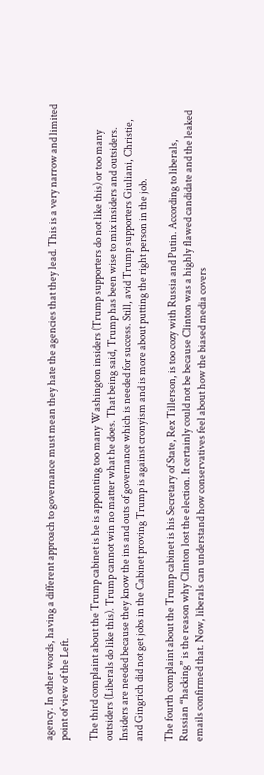agency. In other words, having a different approach to governance must mean they hate the agencies that they lead. This is a very narrow and limited point of view of the Left.

The third complaint about the Trump cabinet is he is appointing too many Washington insiders (Trump supporters do not like this) or too many outsiders (Liberals do like this). Trump cannot win no matter what he does. That being said, Trump has been wise to mix insiders and outsiders. Insiders are needed because they know the ins and outs of governance which is needed for success. Still, avid Trump supporters Giuliani, Christie, and Gingrich did not get jobs in the Cabinet proving Trump is against cronyism and is more about putting the right person in the job.

The fourth complaint about the Trump cabinet is his Secretary of State, Rex Tillerson, is too cozy with Russia and Putin. According to liberals, Russian “hacking” is the reason why Clinton lost the election. It certainly could not be because Clinton was a highly flawed candidate and the leaked emails confirmed that. Now, liberals can understand how conservatives feel about how the biased media covers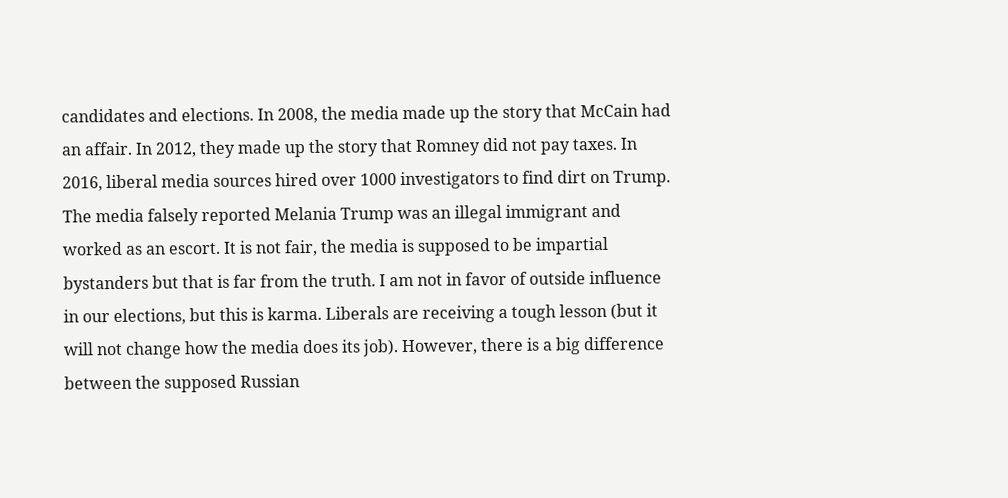candidates and elections. In 2008, the media made up the story that McCain had an affair. In 2012, they made up the story that Romney did not pay taxes. In 2016, liberal media sources hired over 1000 investigators to find dirt on Trump. The media falsely reported Melania Trump was an illegal immigrant and worked as an escort. It is not fair, the media is supposed to be impartial bystanders but that is far from the truth. I am not in favor of outside influence in our elections, but this is karma. Liberals are receiving a tough lesson (but it will not change how the media does its job). However, there is a big difference between the supposed Russian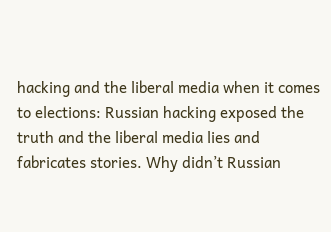hacking and the liberal media when it comes to elections: Russian hacking exposed the truth and the liberal media lies and fabricates stories. Why didn’t Russian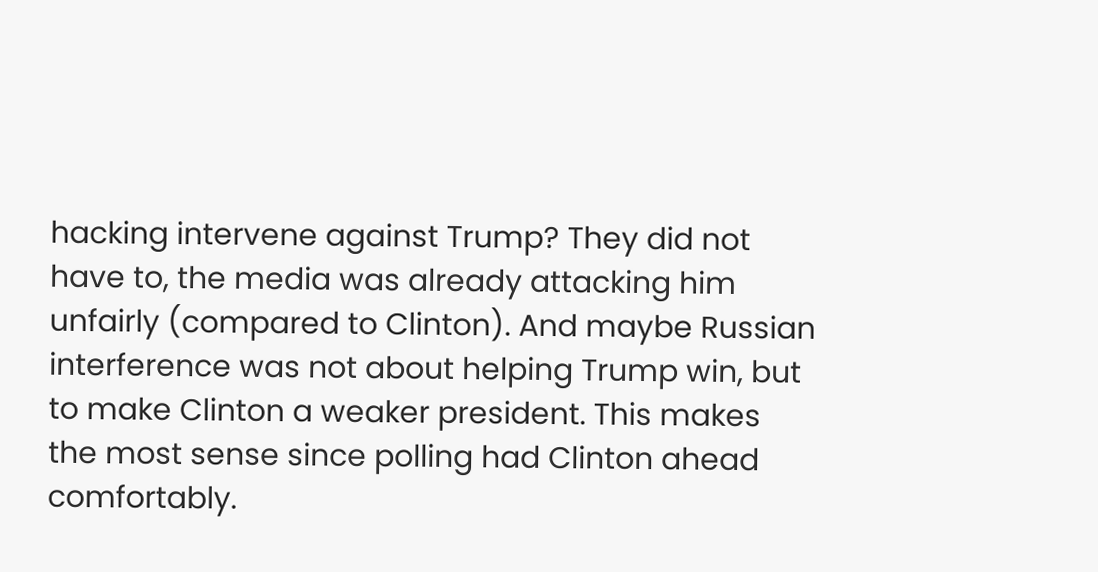hacking intervene against Trump? They did not have to, the media was already attacking him unfairly (compared to Clinton). And maybe Russian interference was not about helping Trump win, but to make Clinton a weaker president. This makes the most sense since polling had Clinton ahead comfortably.